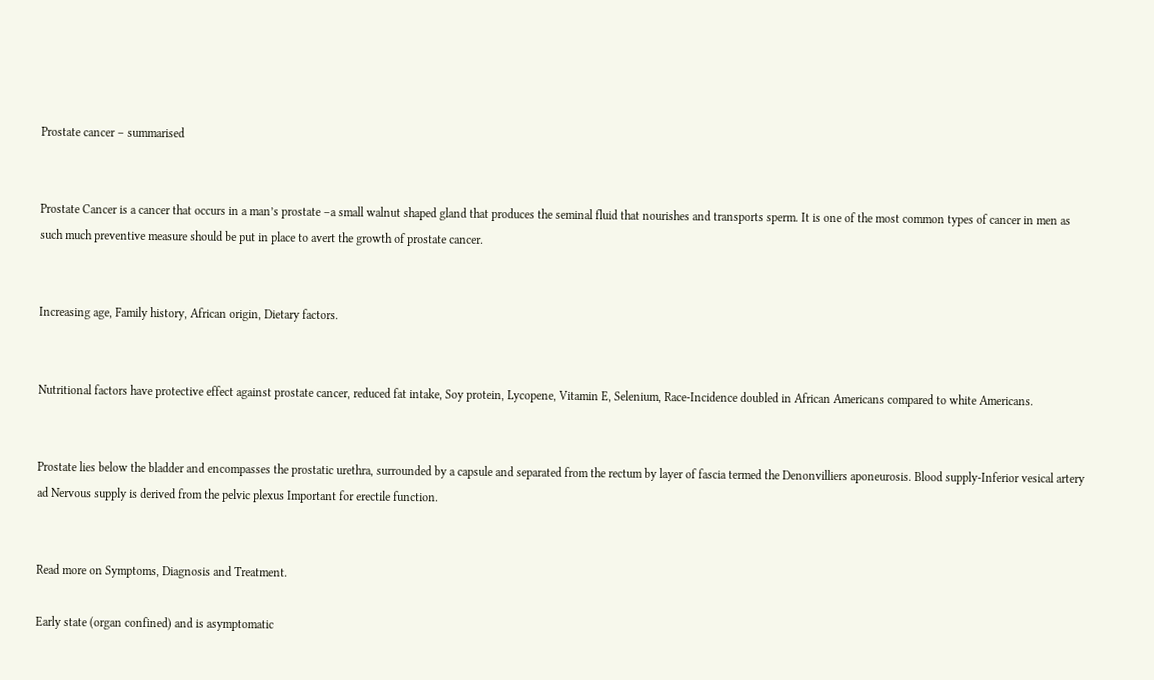Prostate cancer – summarised


Prostate Cancer is a cancer that occurs in a man’s prostate –a small walnut shaped gland that produces the seminal fluid that nourishes and transports sperm. It is one of the most common types of cancer in men as such much preventive measure should be put in place to avert the growth of prostate cancer.


Increasing age, Family history, African origin, Dietary factors.


Nutritional factors have protective effect against prostate cancer, reduced fat intake, Soy protein, Lycopene, Vitamin E, Selenium, Race-Incidence doubled in African Americans compared to white Americans.


Prostate lies below the bladder and encompasses the prostatic urethra, surrounded by a capsule and separated from the rectum by layer of fascia termed the Denonvilliers aponeurosis. Blood supply-Inferior vesical artery ad Nervous supply is derived from the pelvic plexus Important for erectile function.


Read more on Symptoms, Diagnosis and Treatment.

Early state (organ confined) and is asymptomatic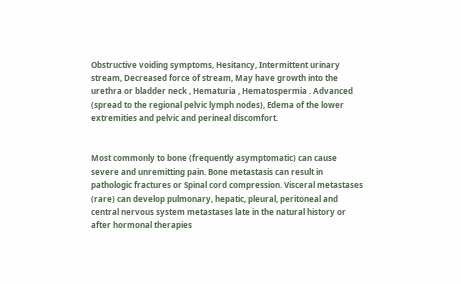Obstructive voiding symptoms, Hesitancy, Intermittent urinary stream, Decreased force of stream, May have growth into the urethra or bladder neck , Hematuria , Hematospermia . Advanced (spread to the regional pelvic lymph nodes), Edema of the lower extremities and pelvic and perineal discomfort.


Most commonly to bone (frequently asymptomatic) can cause severe and unremitting pain. Bone metastasis can result in pathologic fractures or Spinal cord compression. Visceral metastases (rare) can develop pulmonary, hepatic, pleural, peritoneal and central nervous system metastases late in the natural history or after hormonal therapies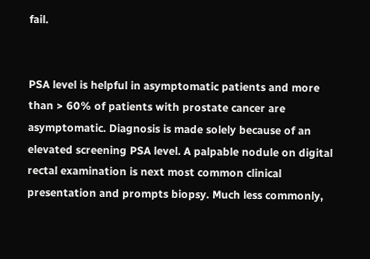fail.


PSA level is helpful in asymptomatic patients and more than > 60% of patients with prostate cancer are asymptomatic. Diagnosis is made solely because of an elevated screening PSA level. A palpable nodule on digital rectal examination is next most common clinical presentation and prompts biopsy. Much less commonly,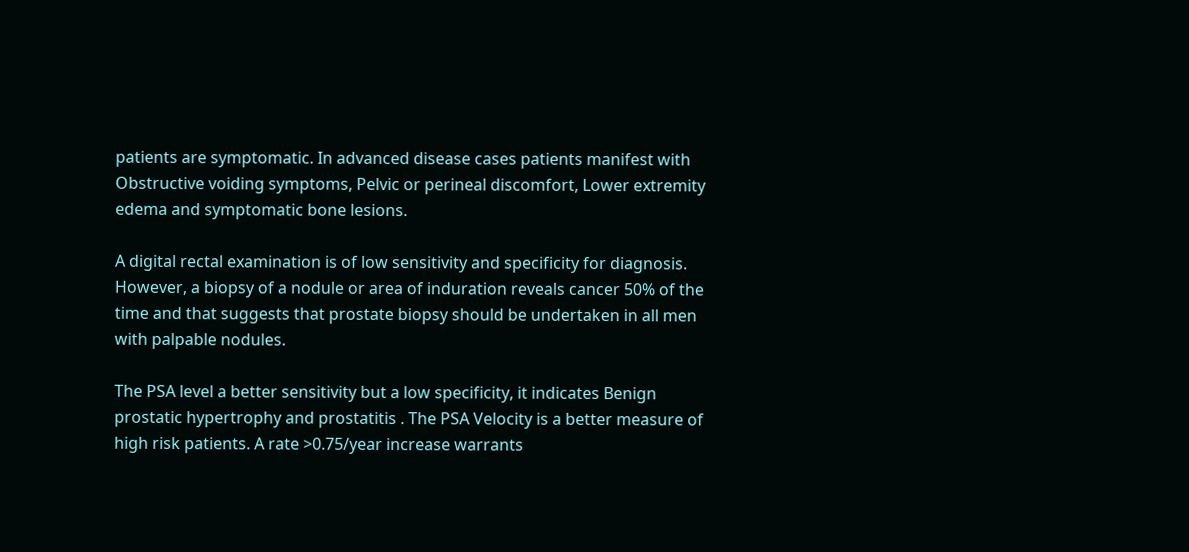patients are symptomatic. In advanced disease cases patients manifest with Obstructive voiding symptoms, Pelvic or perineal discomfort, Lower extremity edema and symptomatic bone lesions.

A digital rectal examination is of low sensitivity and specificity for diagnosis. However, a biopsy of a nodule or area of induration reveals cancer 50% of the time and that suggests that prostate biopsy should be undertaken in all men with palpable nodules.

The PSA level a better sensitivity but a low specificity, it indicates Benign prostatic hypertrophy and prostatitis . The PSA Velocity is a better measure of high risk patients. A rate >0.75/year increase warrants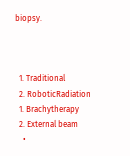biopsy.



  1. Traditional
  2. RoboticRadiation
  1. Brachytherapy
  2. External beam
    •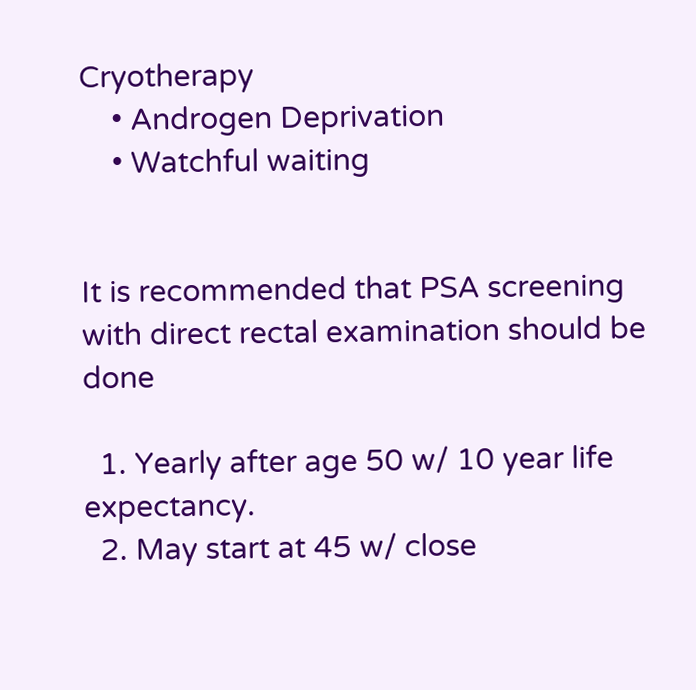Cryotherapy
    • Androgen Deprivation
    • Watchful waiting


It is recommended that PSA screening with direct rectal examination should be done

  1. Yearly after age 50 w/ 10 year life expectancy.
  2. May start at 45 w/ close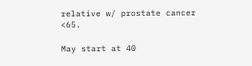relative w/ prostate cancer <65.

May start at 40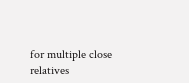for multiple close relatives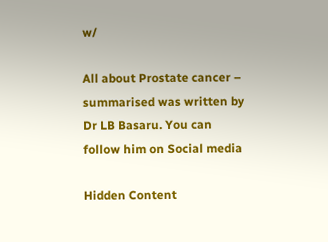w/

All about Prostate cancer – summarised was written by Dr LB Basaru. You can follow him on Social media

Hidden Content